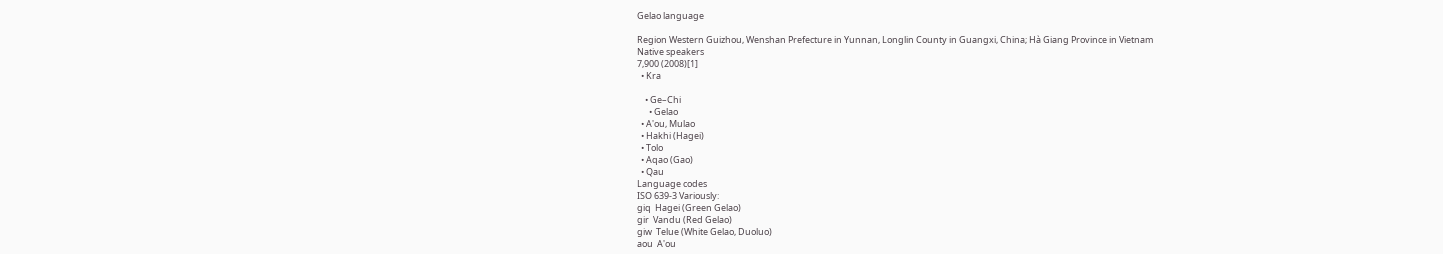Gelao language

Region Western Guizhou, Wenshan Prefecture in Yunnan, Longlin County in Guangxi, China; Hà Giang Province in Vietnam
Native speakers
7,900 (2008)[1]
  • Kra

    • Ge–Chi
      • Gelao
  • A'ou, Mulao
  • Hakhi (Hagei)
  • Tolo
  • Aqao (Gao)
  • Qau
Language codes
ISO 639-3 Variously:
giq  Hagei (Green Gelao)
gir  Vandu (Red Gelao)
giw  Telue (White Gelao, Duoluo)
aou  A'ou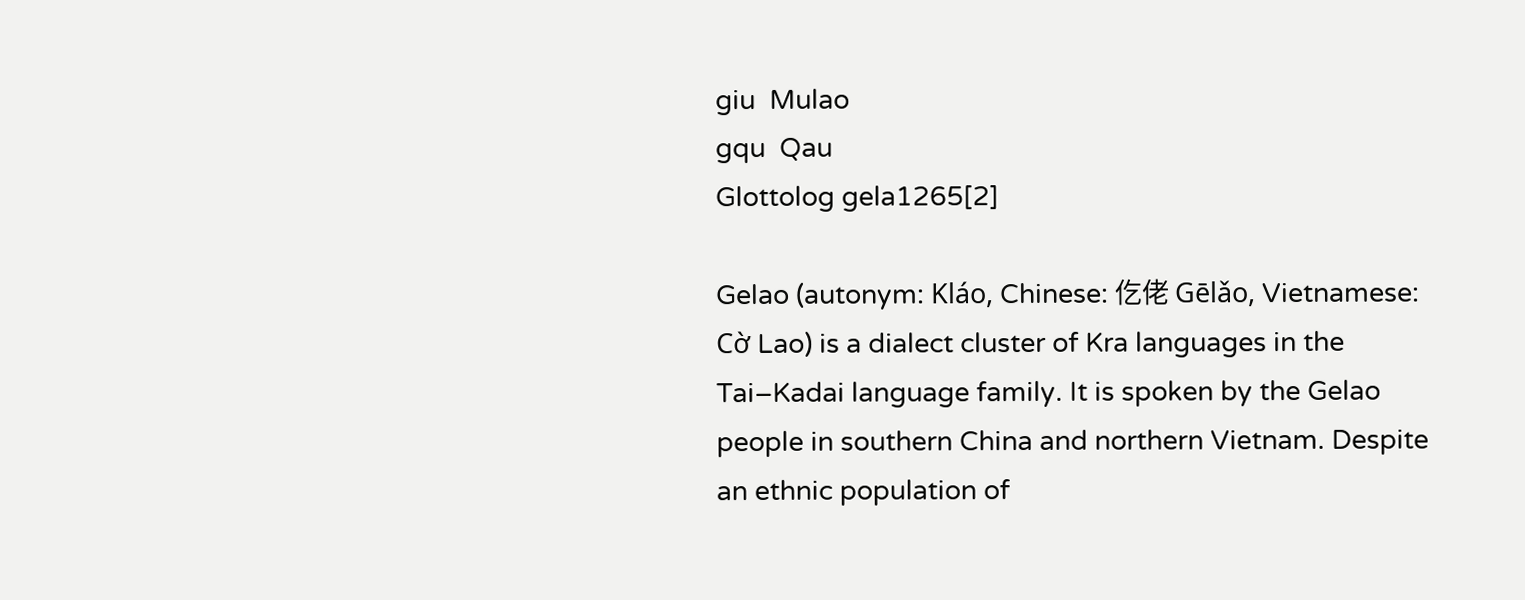giu  Mulao
gqu  Qau
Glottolog gela1265[2]

Gelao (autonym: Kláo, Chinese: 仡佬 Gēlǎo, Vietnamese: Cờ Lao) is a dialect cluster of Kra languages in the Tai–Kadai language family. It is spoken by the Gelao people in southern China and northern Vietnam. Despite an ethnic population of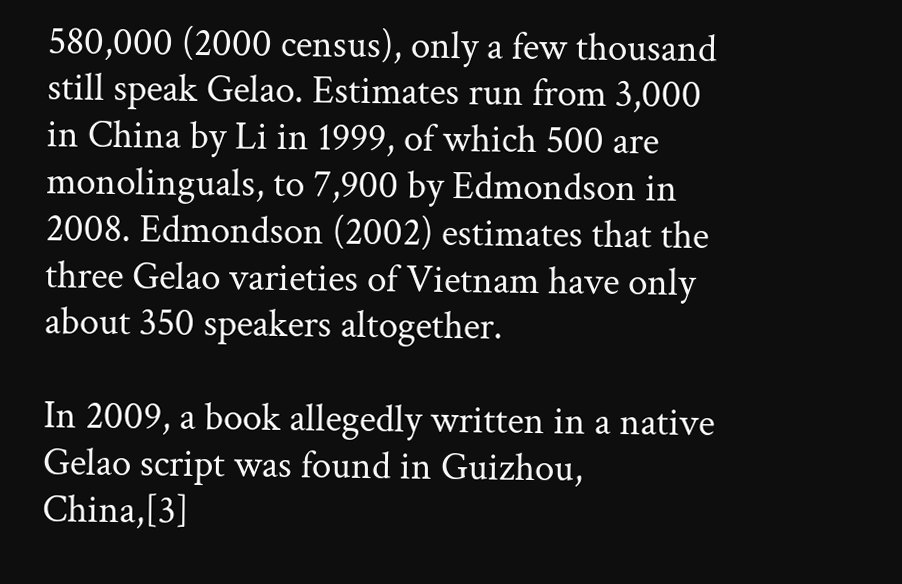580,000 (2000 census), only a few thousand still speak Gelao. Estimates run from 3,000 in China by Li in 1999, of which 500 are monolinguals, to 7,900 by Edmondson in 2008. Edmondson (2002) estimates that the three Gelao varieties of Vietnam have only about 350 speakers altogether.

In 2009, a book allegedly written in a native Gelao script was found in Guizhou, China,[3]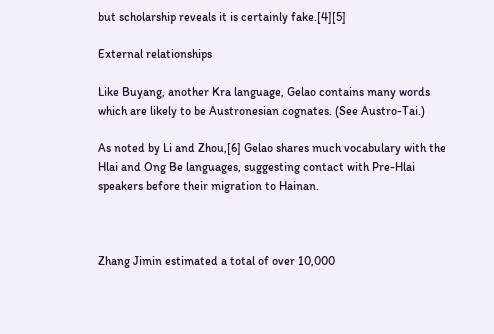but scholarship reveals it is certainly fake.[4][5]

External relationships

Like Buyang, another Kra language, Gelao contains many words which are likely to be Austronesian cognates. (See Austro-Tai.)

As noted by Li and Zhou,[6] Gelao shares much vocabulary with the Hlai and Ong Be languages, suggesting contact with Pre-Hlai speakers before their migration to Hainan.



Zhang Jimin estimated a total of over 10,000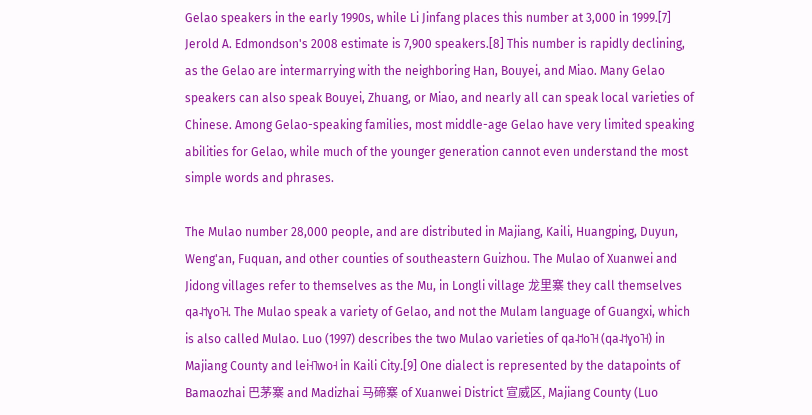Gelao speakers in the early 1990s, while Li Jinfang places this number at 3,000 in 1999.[7] Jerold A. Edmondson's 2008 estimate is 7,900 speakers.[8] This number is rapidly declining, as the Gelao are intermarrying with the neighboring Han, Bouyei, and Miao. Many Gelao speakers can also speak Bouyei, Zhuang, or Miao, and nearly all can speak local varieties of Chinese. Among Gelao-speaking families, most middle-age Gelao have very limited speaking abilities for Gelao, while much of the younger generation cannot even understand the most simple words and phrases.

The Mulao number 28,000 people, and are distributed in Majiang, Kaili, Huangping, Duyun, Weng'an, Fuquan, and other counties of southeastern Guizhou. The Mulao of Xuanwei and Jidong villages refer to themselves as the Mu, in Longli village 龙里寨 they call themselves qa˨˦ɣo˥˧. The Mulao speak a variety of Gelao, and not the Mulam language of Guangxi, which is also called Mulao. Luo (1997) describes the two Mulao varieties of qa˨˦o˥˧ (qa˨˦ɣo˥˧) in Majiang County and lei˧˥wo˧ in Kaili City.[9] One dialect is represented by the datapoints of Bamaozhai 巴茅寨 and Madizhai 马碲寨 of Xuanwei District 宣威区, Majiang County (Luo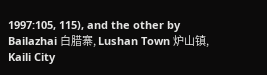1997:105, 115), and the other by Bailazhai 白腊寨, Lushan Town 炉山镇, Kaili City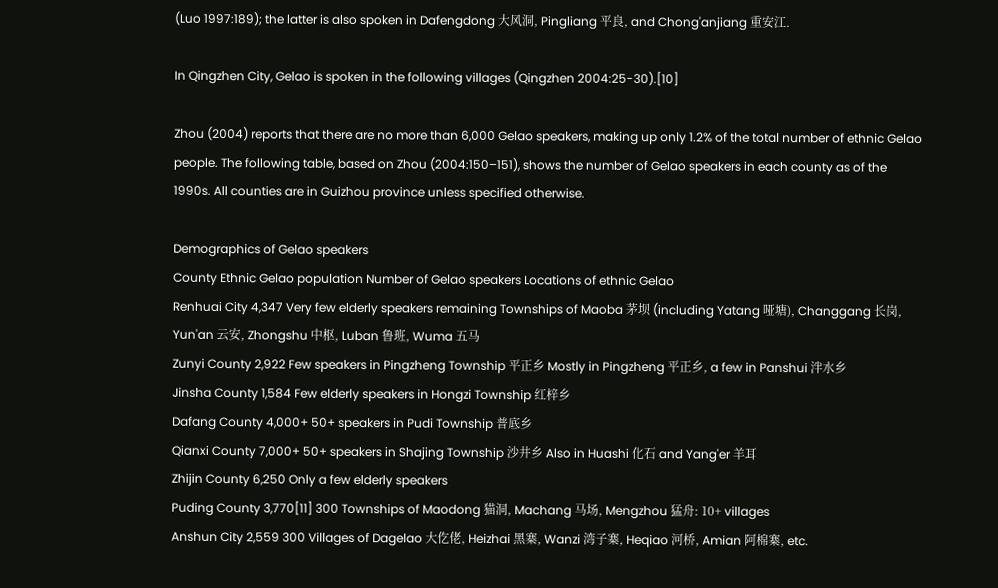(Luo 1997:189); the latter is also spoken in Dafengdong 大风洞, Pingliang 平良, and Chong'anjiang 重安江.

In Qingzhen City, Gelao is spoken in the following villages (Qingzhen 2004:25-30).[10]

Zhou (2004) reports that there are no more than 6,000 Gelao speakers, making up only 1.2% of the total number of ethnic Gelao people. The following table, based on Zhou (2004:150–151), shows the number of Gelao speakers in each county as of the 1990s. All counties are in Guizhou province unless specified otherwise.

Demographics of Gelao speakers
County Ethnic Gelao population Number of Gelao speakers Locations of ethnic Gelao
Renhuai City 4,347 Very few elderly speakers remaining Townships of Maoba 茅坝 (including Yatang 哑塘), Changgang 长岗, Yun'an 云安, Zhongshu 中枢, Luban 鲁班, Wuma 五马
Zunyi County 2,922 Few speakers in Pingzheng Township 平正乡 Mostly in Pingzheng 平正乡, a few in Panshui 泮水乡
Jinsha County 1,584 Few elderly speakers in Hongzi Township 红梓乡
Dafang County 4,000+ 50+ speakers in Pudi Township 普底乡
Qianxi County 7,000+ 50+ speakers in Shajing Township 沙井乡 Also in Huashi 化石 and Yang'er 羊耳
Zhijin County 6,250 Only a few elderly speakers
Puding County 3,770[11] 300 Townships of Maodong 猫洞, Machang 马场, Mengzhou 猛舟: 10+ villages
Anshun City 2,559 300 Villages of Dagelao 大仡佬, Heizhai 黑寨, Wanzi 湾子寨, Heqiao 河桥, Amian 阿棉寨, etc.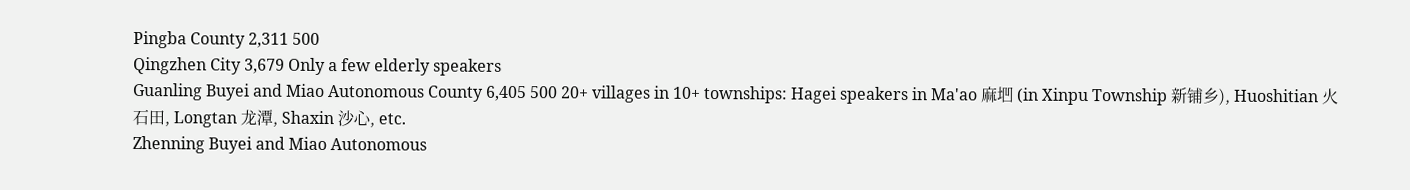Pingba County 2,311 500
Qingzhen City 3,679 Only a few elderly speakers
Guanling Buyei and Miao Autonomous County 6,405 500 20+ villages in 10+ townships: Hagei speakers in Ma'ao 麻垇 (in Xinpu Township 新铺乡), Huoshitian 火石田, Longtan 龙潭, Shaxin 沙心, etc.
Zhenning Buyei and Miao Autonomous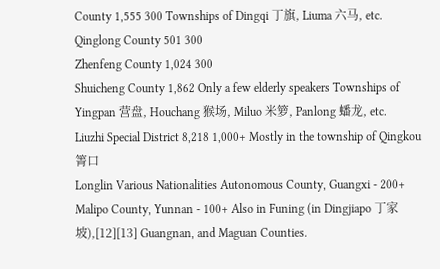County 1,555 300 Townships of Dingqi 丁旗, Liuma 六马, etc.
Qinglong County 501 300
Zhenfeng County 1,024 300
Shuicheng County 1,862 Only a few elderly speakers Townships of Yingpan 营盘, Houchang 猴场, Miluo 米箩, Panlong 蟠龙, etc.
Liuzhi Special District 8,218 1,000+ Mostly in the township of Qingkou 箐口
Longlin Various Nationalities Autonomous County, Guangxi - 200+
Malipo County, Yunnan - 100+ Also in Funing (in Dingjiapo 丁家坡),[12][13] Guangnan, and Maguan Counties.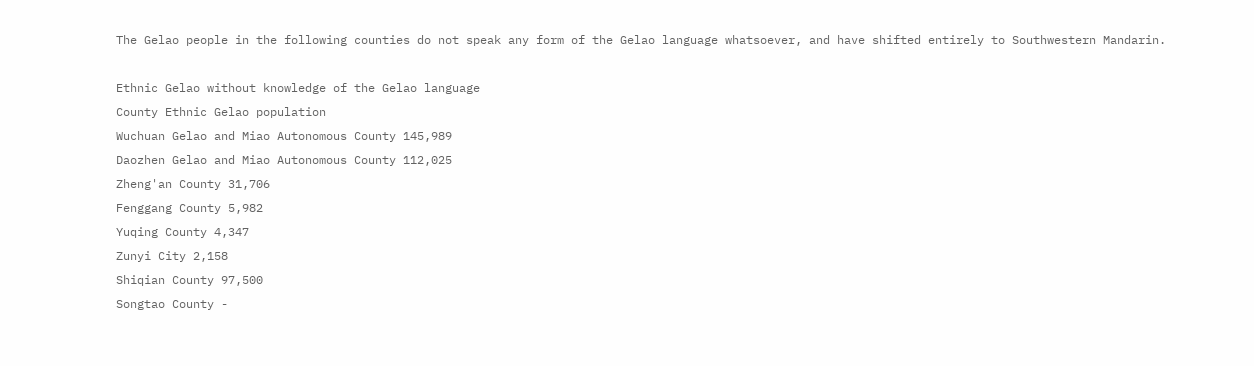The Gelao people in the following counties do not speak any form of the Gelao language whatsoever, and have shifted entirely to Southwestern Mandarin.

Ethnic Gelao without knowledge of the Gelao language
County Ethnic Gelao population
Wuchuan Gelao and Miao Autonomous County 145,989
Daozhen Gelao and Miao Autonomous County 112,025
Zheng'an County 31,706
Fenggang County 5,982
Yuqing County 4,347
Zunyi City 2,158
Shiqian County 97,500
Songtao County -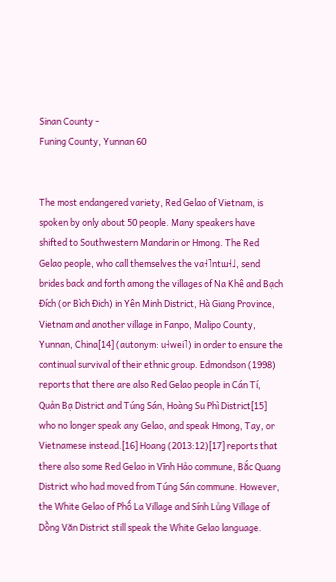Sinan County -
Funing County, Yunnan 60


The most endangered variety, Red Gelao of Vietnam, is spoken by only about 50 people. Many speakers have shifted to Southwestern Mandarin or Hmong. The Red Gelao people, who call themselves the va˧˥ntɯ˧˩, send brides back and forth among the villages of Na Khê and Bạch Đích (or Bìch Đich) in Yên Minh District, Hà Giang Province, Vietnam and another village in Fanpo, Malipo County, Yunnan, China[14] (autonym: u˧wei˥) in order to ensure the continual survival of their ethnic group. Edmondson (1998) reports that there are also Red Gelao people in Cán Tí, Quản Bạ District and Túng Sán, Hoàng Su Phì District[15] who no longer speak any Gelao, and speak Hmong, Tay, or Vietnamese instead.[16] Hoang (2013:12)[17] reports that there also some Red Gelao in Vĩnh Hảo commune, Bắc Quang District who had moved from Túng Sán commune. However, the White Gelao of Phố La Village and Sính Lủng Village of Dồng Văn District still speak the White Gelao language.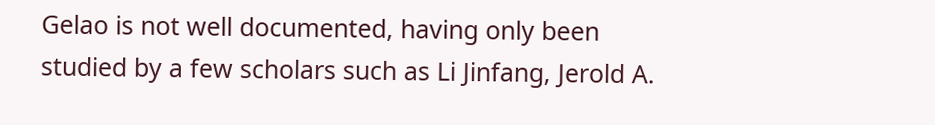Gelao is not well documented, having only been studied by a few scholars such as Li Jinfang, Jerold A.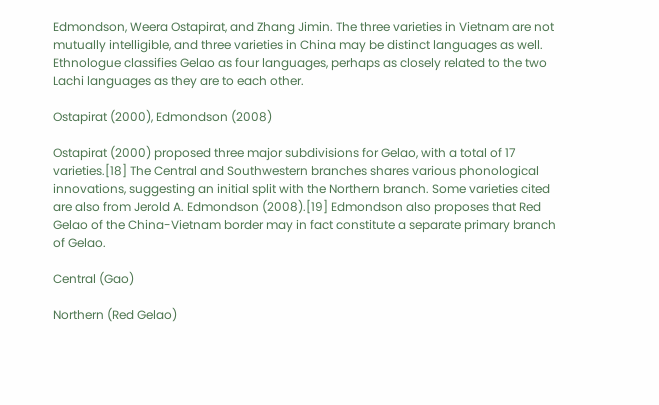Edmondson, Weera Ostapirat, and Zhang Jimin. The three varieties in Vietnam are not mutually intelligible, and three varieties in China may be distinct languages as well. Ethnologue classifies Gelao as four languages, perhaps as closely related to the two Lachi languages as they are to each other.

Ostapirat (2000), Edmondson (2008)

Ostapirat (2000) proposed three major subdivisions for Gelao, with a total of 17 varieties.[18] The Central and Southwestern branches shares various phonological innovations, suggesting an initial split with the Northern branch. Some varieties cited are also from Jerold A. Edmondson (2008).[19] Edmondson also proposes that Red Gelao of the China-Vietnam border may in fact constitute a separate primary branch of Gelao.

Central (Gao)

Northern (Red Gelao)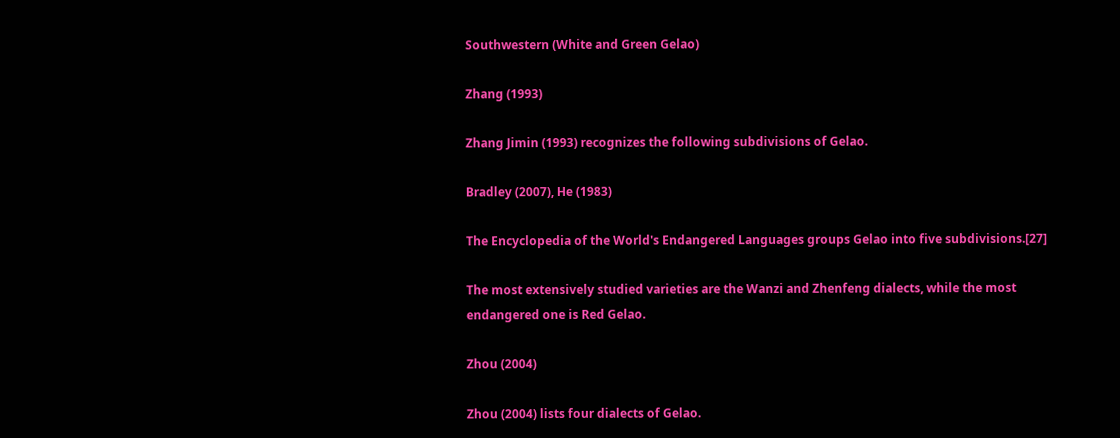Southwestern (White and Green Gelao)

Zhang (1993)

Zhang Jimin (1993) recognizes the following subdivisions of Gelao.

Bradley (2007), He (1983)

The Encyclopedia of the World's Endangered Languages groups Gelao into five subdivisions.[27]

The most extensively studied varieties are the Wanzi and Zhenfeng dialects, while the most endangered one is Red Gelao.

Zhou (2004)

Zhou (2004) lists four dialects of Gelao.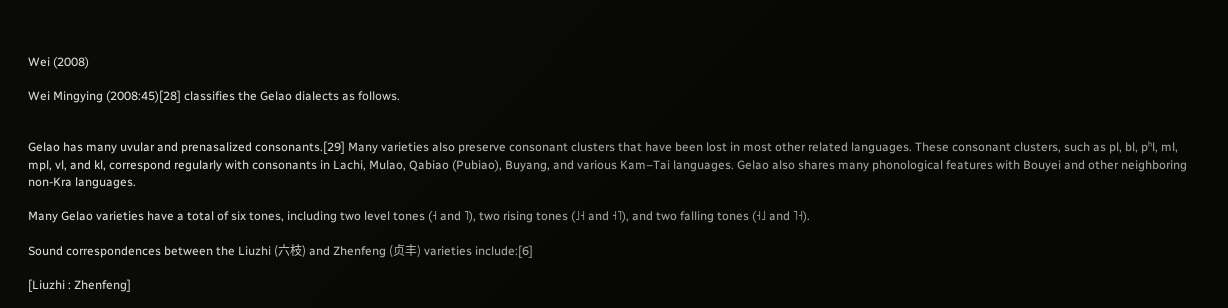Wei (2008)

Wei Mingying (2008:45)[28] classifies the Gelao dialects as follows.


Gelao has many uvular and prenasalized consonants.[29] Many varieties also preserve consonant clusters that have been lost in most other related languages. These consonant clusters, such as pl, bl, pʰl, ml, mpl, vl, and kl, correspond regularly with consonants in Lachi, Mulao, Qabiao (Pubiao), Buyang, and various Kam–Tai languages. Gelao also shares many phonological features with Bouyei and other neighboring non-Kra languages.

Many Gelao varieties have a total of six tones, including two level tones (˧ and ˥), two rising tones (˩˧ and ˧˥), and two falling tones (˧˩ and ˥˧).

Sound correspondences between the Liuzhi (六枝) and Zhenfeng (贞丰) varieties include:[6]

[Liuzhi : Zhenfeng]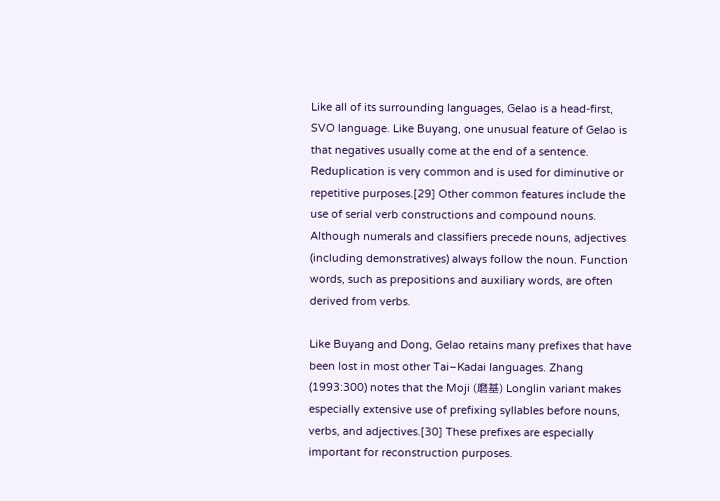Like all of its surrounding languages, Gelao is a head-first, SVO language. Like Buyang, one unusual feature of Gelao is that negatives usually come at the end of a sentence. Reduplication is very common and is used for diminutive or repetitive purposes.[29] Other common features include the use of serial verb constructions and compound nouns. Although numerals and classifiers precede nouns, adjectives (including demonstratives) always follow the noun. Function words, such as prepositions and auxiliary words, are often derived from verbs.

Like Buyang and Dong, Gelao retains many prefixes that have been lost in most other Tai–Kadai languages. Zhang (1993:300) notes that the Moji (磨基) Longlin variant makes especially extensive use of prefixing syllables before nouns, verbs, and adjectives.[30] These prefixes are especially important for reconstruction purposes.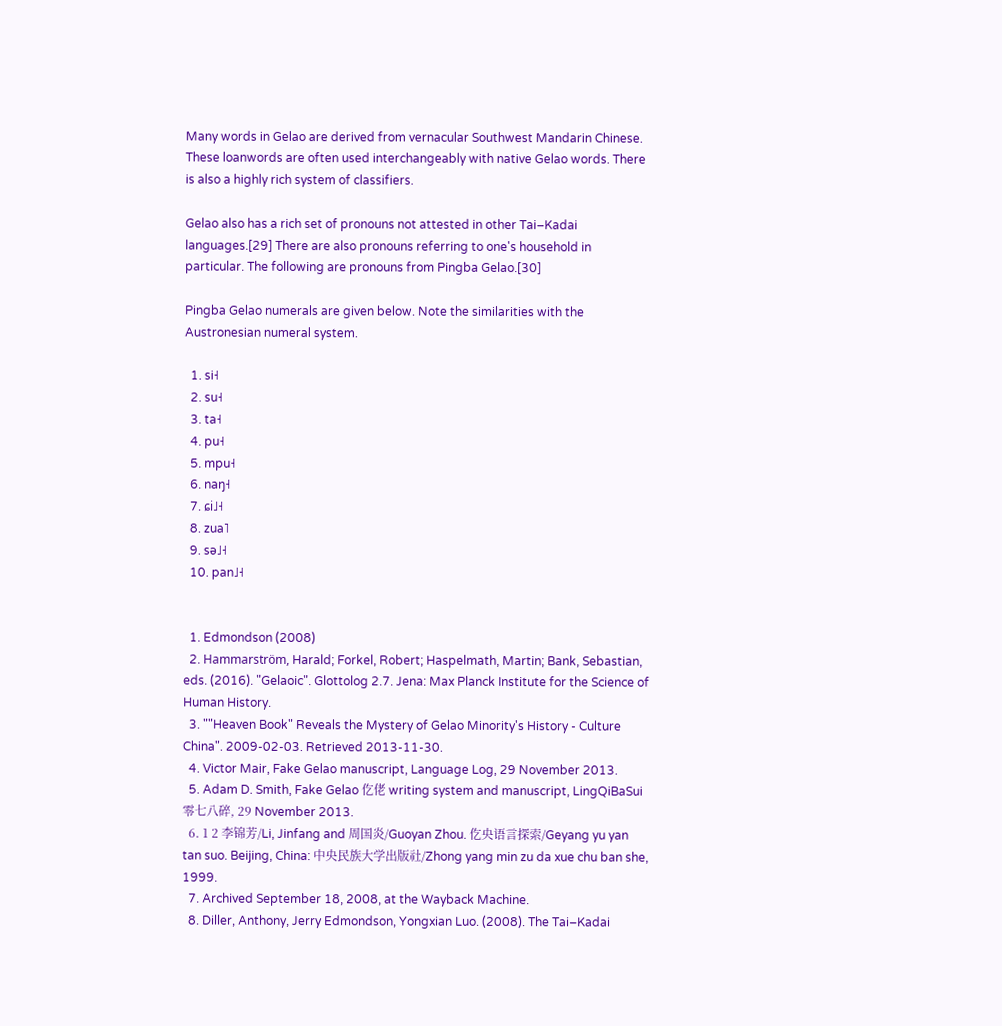Many words in Gelao are derived from vernacular Southwest Mandarin Chinese. These loanwords are often used interchangeably with native Gelao words. There is also a highly rich system of classifiers.

Gelao also has a rich set of pronouns not attested in other Tai–Kadai languages.[29] There are also pronouns referring to one's household in particular. The following are pronouns from Pingba Gelao.[30]

Pingba Gelao numerals are given below. Note the similarities with the Austronesian numeral system.

  1. si˧
  2. su˧
  3. ta˧
  4. pu˧
  5. mpu˧
  6. naŋ˧
  7. ɕi˩˧
  8. zua˥
  9. sə˩˧
  10. pan˩˧


  1. Edmondson (2008)
  2. Hammarström, Harald; Forkel, Robert; Haspelmath, Martin; Bank, Sebastian, eds. (2016). "Gelaoic". Glottolog 2.7. Jena: Max Planck Institute for the Science of Human History.
  3. ""Heaven Book" Reveals the Mystery of Gelao Minority's History - Culture China". 2009-02-03. Retrieved 2013-11-30.
  4. Victor Mair, Fake Gelao manuscript, Language Log, 29 November 2013.
  5. Adam D. Smith, Fake Gelao 仡佬 writing system and manuscript, LingQiBaSui 零七八碎, 29 November 2013.
  6. 1 2 李锦芳/Li, Jinfang and 周国炎/Guoyan Zhou. 仡央语言探索/Geyang yu yan tan suo. Beijing, China: 中央民族大学出版社/Zhong yang min zu da xue chu ban she, 1999.
  7. Archived September 18, 2008, at the Wayback Machine.
  8. Diller, Anthony, Jerry Edmondson, Yongxian Luo. (2008). The Tai–Kadai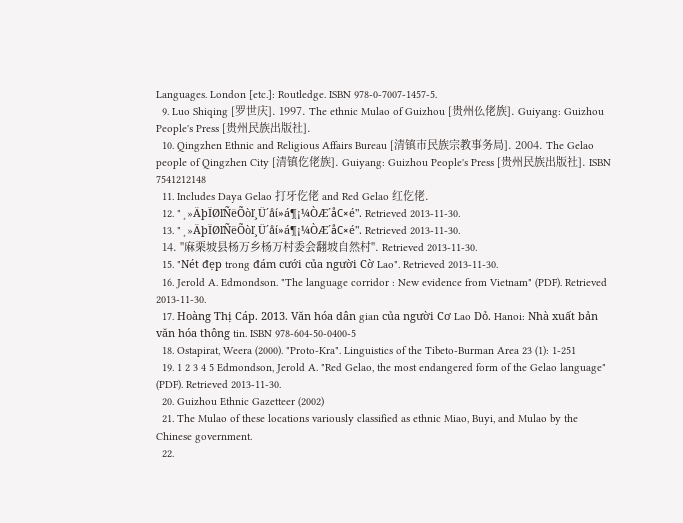Languages. London [etc.]: Routledge. ISBN 978-0-7007-1457-5.
  9. Luo Shiqing [罗世庆]. 1997. The ethnic Mulao of Guizhou [贵州仫佬族]. Guiyang: Guizhou People's Press [贵州民族出版社].
  10. Qingzhen Ethnic and Religious Affairs Bureau [清镇市民族宗教事务局]. 2004. The Gelao people of Qingzhen City [清镇仡佬族]. Guiyang: Guizhou People's Press [贵州民族出版社]. ISBN 7541212148
  11. Includes Daya Gelao 打牙仡佬 and Red Gelao 红仡佬.
  12. "¸»ÄþÏØľÑëÕòľ¸Ü´åί»á¶¡¼ÒÆ´åС×é". Retrieved 2013-11-30.
  13. "¸»ÄþÏØľÑëÕòľ¸Ü´åί»á¶¡¼ÒÆ´åС×é". Retrieved 2013-11-30.
  14. "麻栗坡县杨万乡杨万村委会翻坡自然村". Retrieved 2013-11-30.
  15. "Nét đẹp trong đám cưới của người Cờ Lao". Retrieved 2013-11-30.
  16. Jerold A. Edmondson. "The language corridor : New evidence from Vietnam" (PDF). Retrieved 2013-11-30.
  17. Hoàng Thị Cáp. 2013. Văn hóa dân gian của người Cơ Lao Dỏ. Hanoi: Nhà xuất bản văn hóa thông tin. ISBN 978-604-50-0400-5
  18. Ostapirat, Weera (2000). "Proto-Kra". Linguistics of the Tibeto-Burman Area 23 (1): 1-251
  19. 1 2 3 4 5 Edmondson, Jerold A. "Red Gelao, the most endangered form of the Gelao language" (PDF). Retrieved 2013-11-30.
  20. Guizhou Ethnic Gazetteer (2002)
  21. The Mulao of these locations variously classified as ethnic Miao, Buyi, and Mulao by the Chinese government.
  22.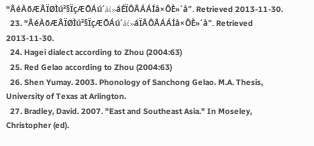"ÂéÀõÆÂÏØÌú³§ÏçÆÕÁú´åί»áÉÏÔÂÁÁÍå×ÔÈ»´å". Retrieved 2013-11-30.
  23. "ÂéÀõÆÂÏØÌú³§ÏçÆÕÁú´åί»áÏÂÔÂÁÁÍå×ÔÈ»´å". Retrieved 2013-11-30.
  24. Hagei dialect according to Zhou (2004:63)
  25. Red Gelao according to Zhou (2004:63)
  26. Shen Yumay. 2003. Phonology of Sanchong Gelao. M.A. Thesis, University of Texas at Arlington.
  27. Bradley, David. 2007. "East and Southeast Asia." In Moseley, Christopher (ed).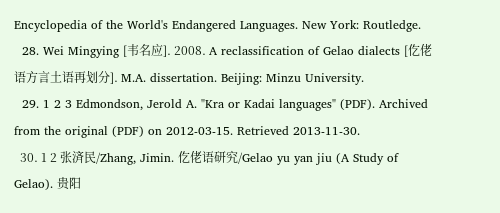Encyclopedia of the World's Endangered Languages. New York: Routledge.
  28. Wei Mingying [韦名应]. 2008. A reclassification of Gelao dialects [仡佬语方言土语再划分]. M.A. dissertation. Beijing: Minzu University.
  29. 1 2 3 Edmondson, Jerold A. "Kra or Kadai languages" (PDF). Archived from the original (PDF) on 2012-03-15. Retrieved 2013-11-30.
  30. 1 2 张済民/Zhang, Jimin. 仡佬语研究/Gelao yu yan jiu (A Study of Gelao). 贵阳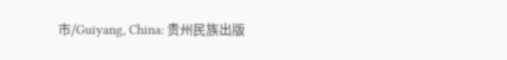市/Guiyang, China: 贵州民族出版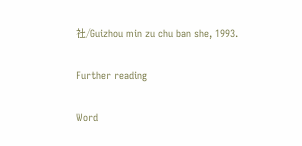社/Guizhou min zu chu ban she, 1993.

Further reading

Word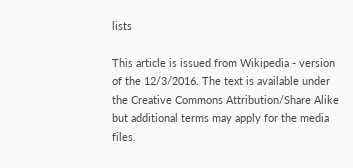lists

This article is issued from Wikipedia - version of the 12/3/2016. The text is available under the Creative Commons Attribution/Share Alike but additional terms may apply for the media files.